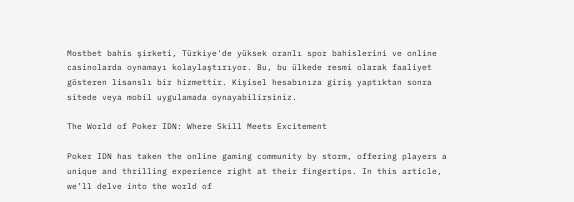Mostbet bahis şirketi, Türkiye'de yüksek oranlı spor bahislerini ve online casinolarda oynamayı kolaylaştırıyor. Bu, bu ülkede resmi olarak faaliyet gösteren lisanslı bir hizmettir. Kişisel hesabınıza giriş yaptıktan sonra sitede veya mobil uygulamada oynayabilirsiniz.

The World of Poker IDN: Where Skill Meets Excitement

Poker IDN has taken the online gaming community by storm, offering players a unique and thrilling experience right at their fingertips. In this article, we’ll delve into the world of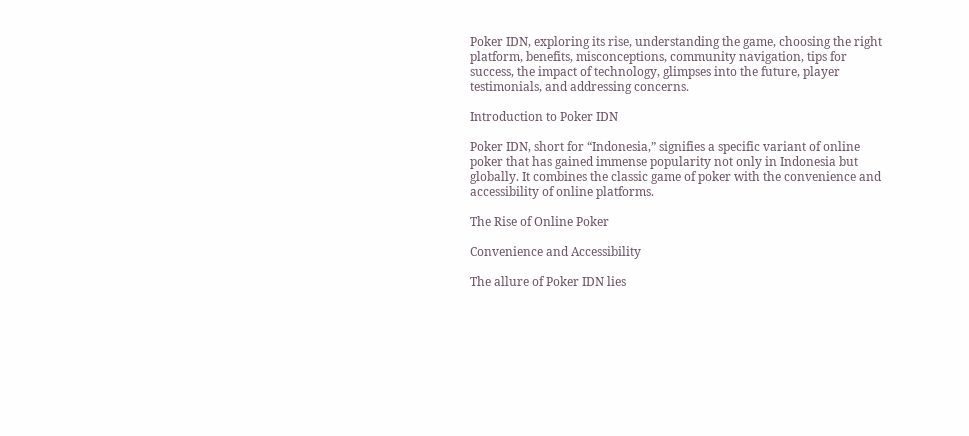Poker IDN, exploring its rise, understanding the game, choosing the right platform, benefits, misconceptions, community navigation, tips for success, the impact of technology, glimpses into the future, player testimonials, and addressing concerns.

Introduction to Poker IDN

Poker IDN, short for “Indonesia,” signifies a specific variant of online poker that has gained immense popularity not only in Indonesia but globally. It combines the classic game of poker with the convenience and accessibility of online platforms.

The Rise of Online Poker

Convenience and Accessibility

The allure of Poker IDN lies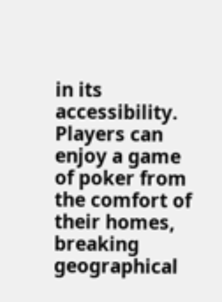in its accessibility. Players can enjoy a game of poker from the comfort of their homes, breaking geographical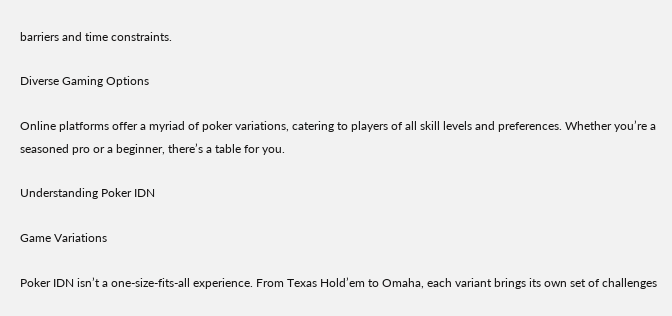barriers and time constraints.

Diverse Gaming Options

Online platforms offer a myriad of poker variations, catering to players of all skill levels and preferences. Whether you’re a seasoned pro or a beginner, there’s a table for you.

Understanding Poker IDN

Game Variations

Poker IDN isn’t a one-size-fits-all experience. From Texas Hold’em to Omaha, each variant brings its own set of challenges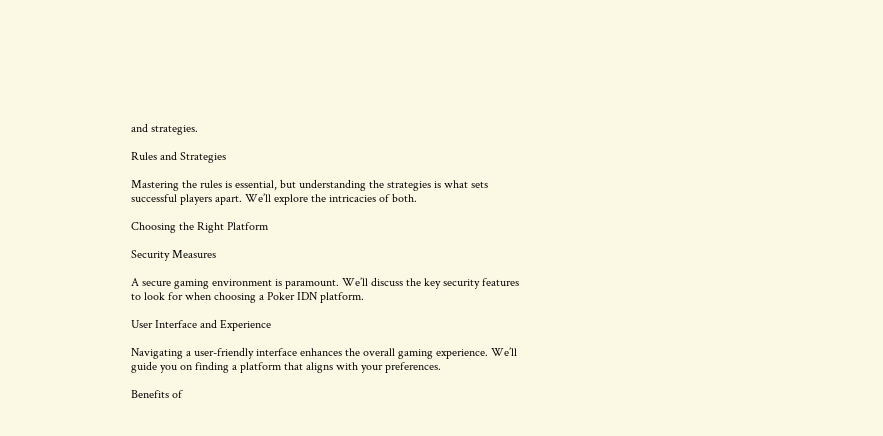and strategies.

Rules and Strategies

Mastering the rules is essential, but understanding the strategies is what sets successful players apart. We’ll explore the intricacies of both.

Choosing the Right Platform

Security Measures

A secure gaming environment is paramount. We’ll discuss the key security features to look for when choosing a Poker IDN platform.

User Interface and Experience

Navigating a user-friendly interface enhances the overall gaming experience. We’ll guide you on finding a platform that aligns with your preferences.

Benefits of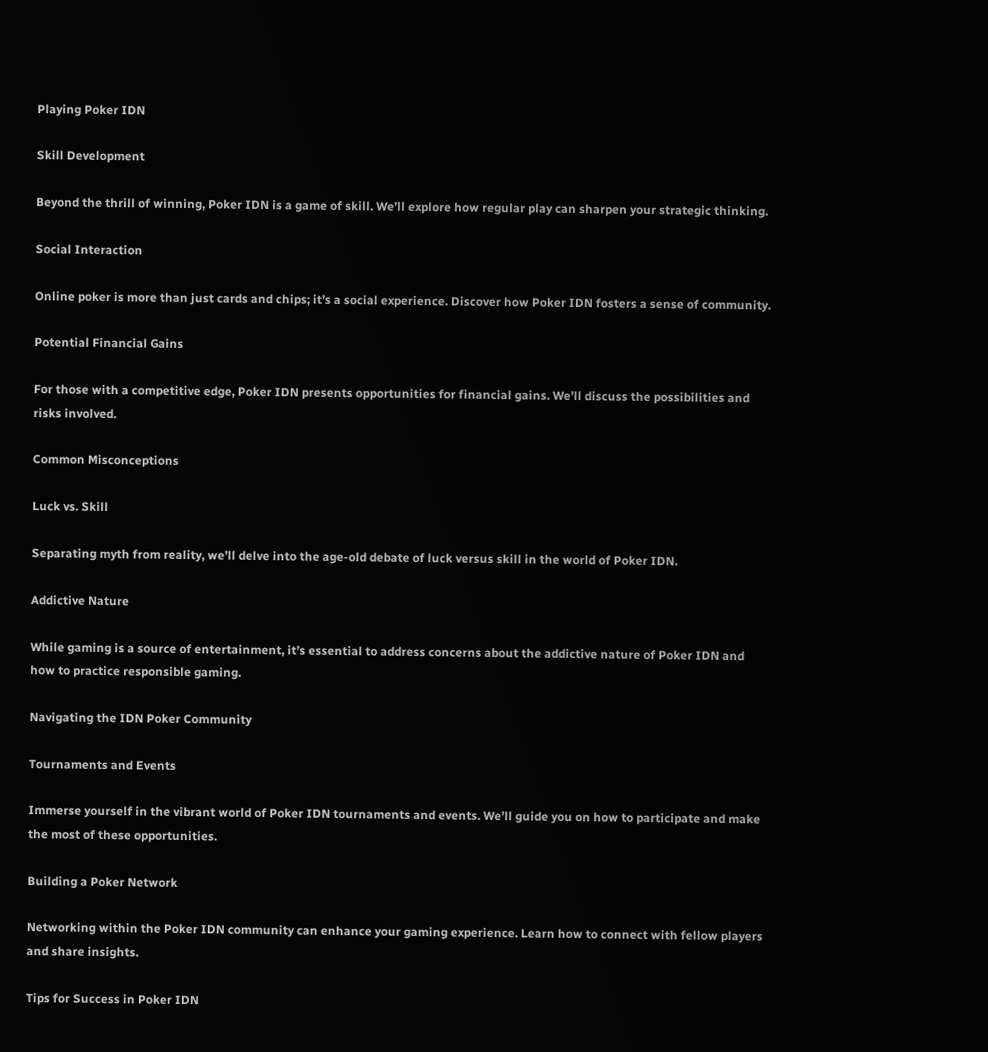Playing Poker IDN

Skill Development

Beyond the thrill of winning, Poker IDN is a game of skill. We’ll explore how regular play can sharpen your strategic thinking.

Social Interaction

Online poker is more than just cards and chips; it’s a social experience. Discover how Poker IDN fosters a sense of community.

Potential Financial Gains

For those with a competitive edge, Poker IDN presents opportunities for financial gains. We’ll discuss the possibilities and risks involved.

Common Misconceptions

Luck vs. Skill

Separating myth from reality, we’ll delve into the age-old debate of luck versus skill in the world of Poker IDN.

Addictive Nature

While gaming is a source of entertainment, it’s essential to address concerns about the addictive nature of Poker IDN and how to practice responsible gaming.

Navigating the IDN Poker Community

Tournaments and Events

Immerse yourself in the vibrant world of Poker IDN tournaments and events. We’ll guide you on how to participate and make the most of these opportunities.

Building a Poker Network

Networking within the Poker IDN community can enhance your gaming experience. Learn how to connect with fellow players and share insights.

Tips for Success in Poker IDN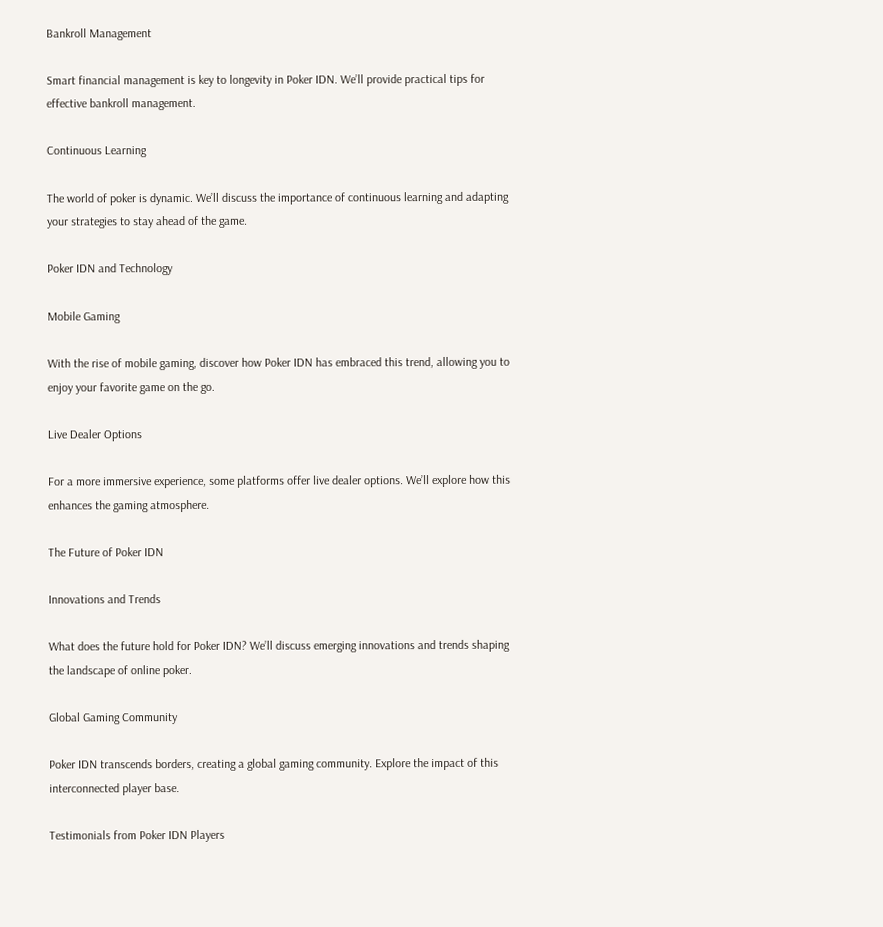Bankroll Management

Smart financial management is key to longevity in Poker IDN. We’ll provide practical tips for effective bankroll management.

Continuous Learning

The world of poker is dynamic. We’ll discuss the importance of continuous learning and adapting your strategies to stay ahead of the game.

Poker IDN and Technology

Mobile Gaming

With the rise of mobile gaming, discover how Poker IDN has embraced this trend, allowing you to enjoy your favorite game on the go.

Live Dealer Options

For a more immersive experience, some platforms offer live dealer options. We’ll explore how this enhances the gaming atmosphere.

The Future of Poker IDN

Innovations and Trends

What does the future hold for Poker IDN? We’ll discuss emerging innovations and trends shaping the landscape of online poker.

Global Gaming Community

Poker IDN transcends borders, creating a global gaming community. Explore the impact of this interconnected player base.

Testimonials from Poker IDN Players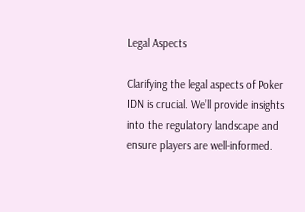Legal Aspects

Clarifying the legal aspects of Poker IDN is crucial. We’ll provide insights into the regulatory landscape and ensure players are well-informed.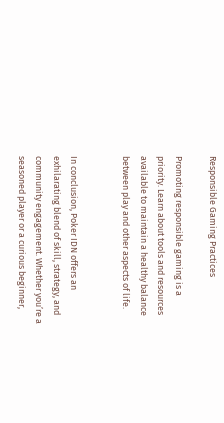Responsible Gaming Practices

Promoting responsible gaming is a priority. Learn about tools and resources available to maintain a healthy balance between play and other aspects of life.


In conclusion, Poker IDN offers an exhilarating blend of skill, strategy, and community engagement. Whether you’re a seasoned player or a curious beginner,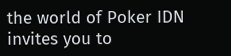the world of Poker IDN invites you to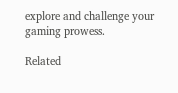explore and challenge your gaming prowess.

Related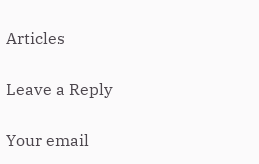Articles

Leave a Reply

Your email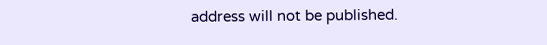address will not be published.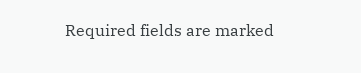Required fields are marked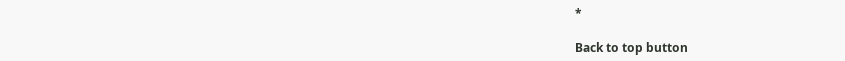*

Back to top button